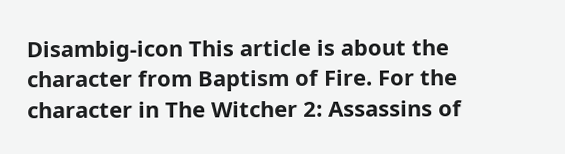Disambig-icon This article is about the character from Baptism of Fire. For the character in The Witcher 2: Assassins of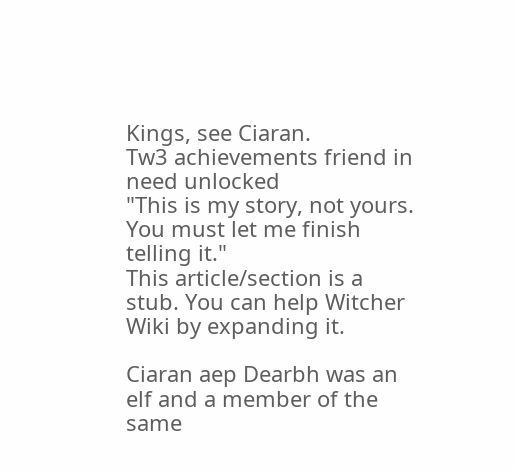Kings, see Ciaran.
Tw3 achievements friend in need unlocked
"This is my story, not yours. You must let me finish telling it."
This article/section is a stub. You can help Witcher Wiki by expanding it.

Ciaran aep Dearbh was an elf and a member of the same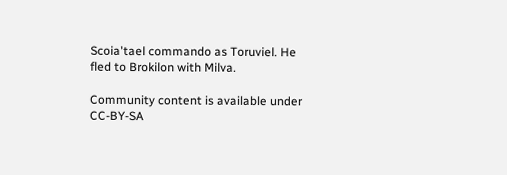Scoia'tael commando as Toruviel. He fled to Brokilon with Milva.

Community content is available under CC-BY-SA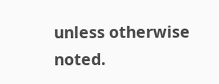unless otherwise noted.